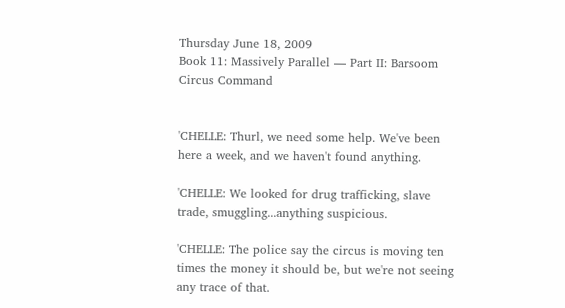Thursday June 18, 2009
Book 11: Massively Parallel — Part II: Barsoom Circus Command


'CHELLE: Thurl, we need some help. We've been here a week, and we haven't found anything.

'CHELLE: We looked for drug trafficking, slave trade, smuggling...anything suspicious.

'CHELLE: The police say the circus is moving ten times the money it should be, but we're not seeing any trace of that.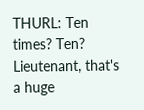THURL: Ten times? Ten? Lieutenant, that's a huge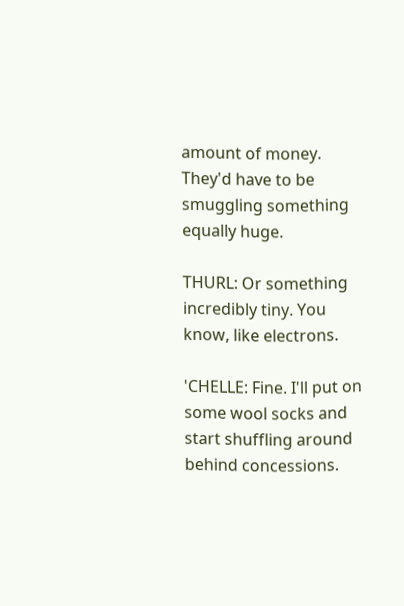amount of money. They'd have to be smuggling something equally huge.

THURL: Or something incredibly tiny. You know, like electrons.

'CHELLE: Fine. I'll put on some wool socks and start shuffling around behind concessions.